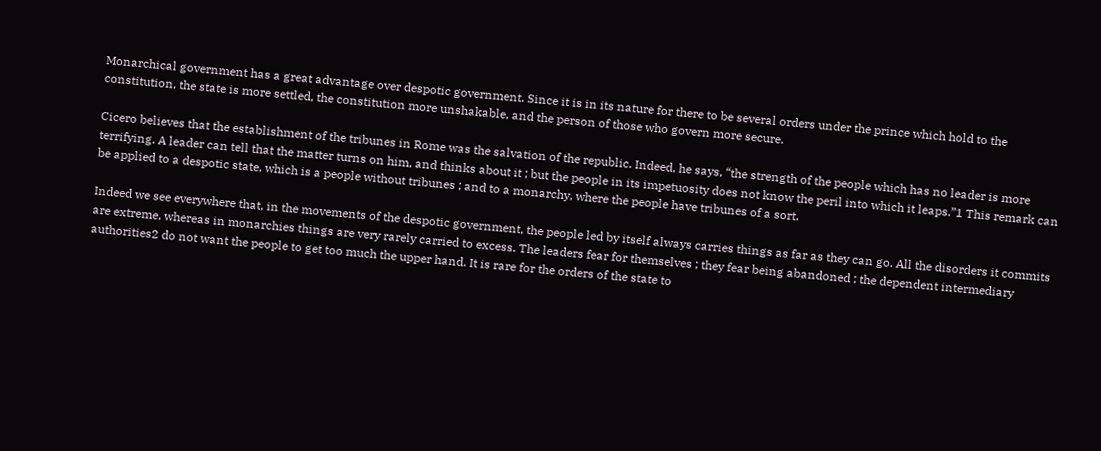Monarchical government has a great advantage over despotic government. Since it is in its nature for there to be several orders under the prince which hold to the constitution, the state is more settled, the constitution more unshakable, and the person of those who govern more secure.

Cicero believes that the establishment of the tribunes in Rome was the salvation of the republic. Indeed, he says, “the strength of the people which has no leader is more terrifying. A leader can tell that the matter turns on him, and thinks about it ; but the people in its impetuosity does not know the peril into which it leaps.”1 This remark can be applied to a despotic state, which is a people without tribunes ; and to a monarchy, where the people have tribunes of a sort.

Indeed we see everywhere that, in the movements of the despotic government, the people led by itself always carries things as far as they can go. All the disorders it commits are extreme, whereas in monarchies things are very rarely carried to excess. The leaders fear for themselves ; they fear being abandoned ; the dependent intermediary authorities2 do not want the people to get too much the upper hand. It is rare for the orders of the state to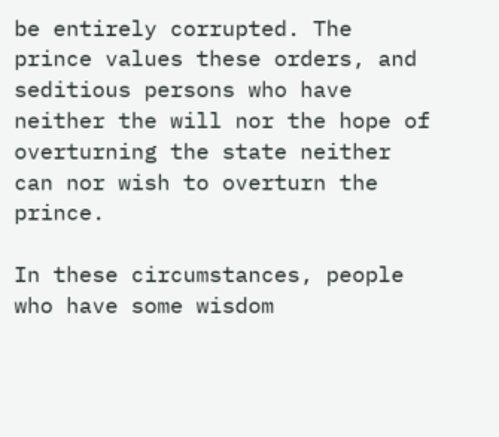be entirely corrupted. The prince values these orders, and seditious persons who have neither the will nor the hope of overturning the state neither can nor wish to overturn the prince.

In these circumstances, people who have some wisdom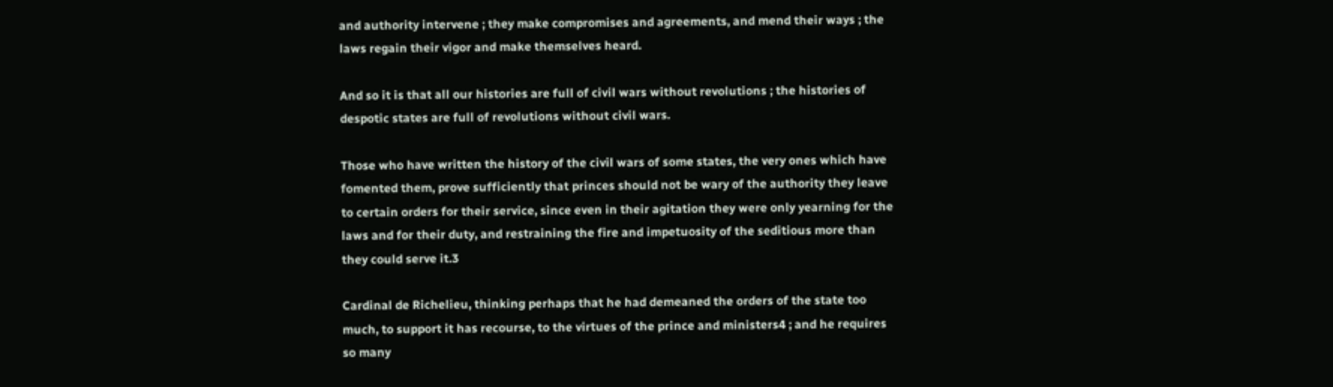and authority intervene ; they make compromises and agreements, and mend their ways ; the laws regain their vigor and make themselves heard.

And so it is that all our histories are full of civil wars without revolutions ; the histories of despotic states are full of revolutions without civil wars.

Those who have written the history of the civil wars of some states, the very ones which have fomented them, prove sufficiently that princes should not be wary of the authority they leave to certain orders for their service, since even in their agitation they were only yearning for the laws and for their duty, and restraining the fire and impetuosity of the seditious more than they could serve it.3

Cardinal de Richelieu, thinking perhaps that he had demeaned the orders of the state too much, to support it has recourse, to the virtues of the prince and ministers4 ; and he requires so many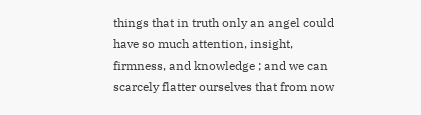things that in truth only an angel could have so much attention, insight, firmness, and knowledge ; and we can scarcely flatter ourselves that from now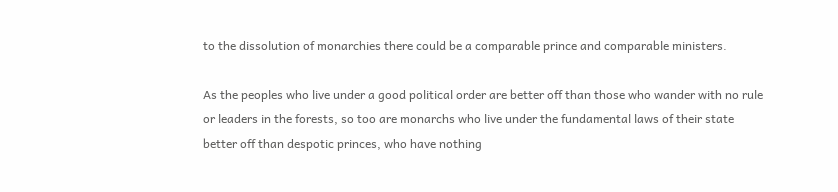to the dissolution of monarchies there could be a comparable prince and comparable ministers.

As the peoples who live under a good political order are better off than those who wander with no rule or leaders in the forests, so too are monarchs who live under the fundamental laws of their state better off than despotic princes, who have nothing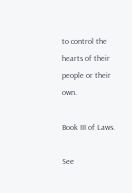to control the hearts of their people or their own.

Book III of Laws.

See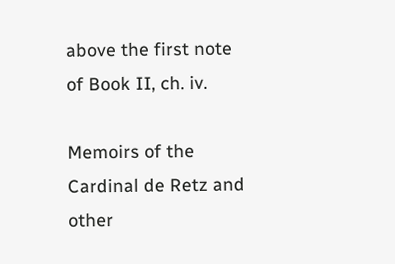above the first note of Book II, ch. iv.

Memoirs of the Cardinal de Retz and other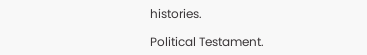histories.

Political Testament.